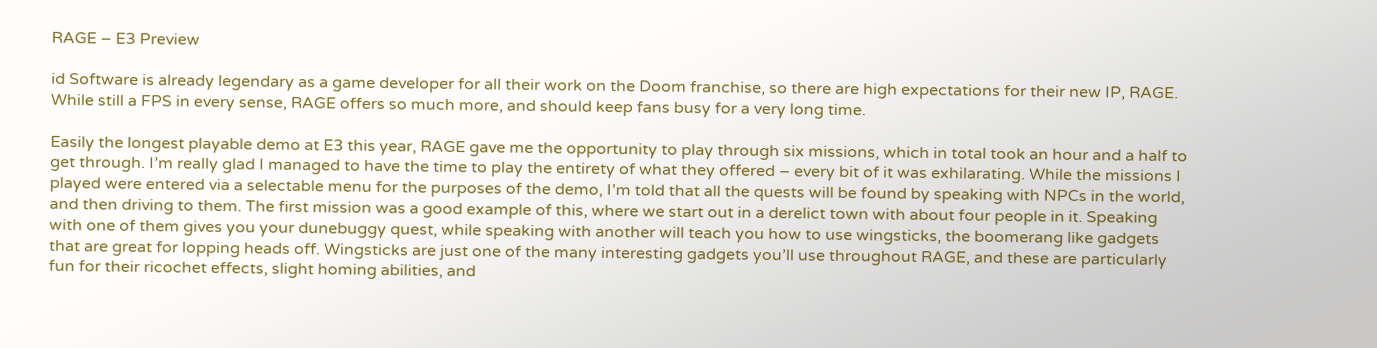RAGE – E3 Preview

id Software is already legendary as a game developer for all their work on the Doom franchise, so there are high expectations for their new IP, RAGE. While still a FPS in every sense, RAGE offers so much more, and should keep fans busy for a very long time.

Easily the longest playable demo at E3 this year, RAGE gave me the opportunity to play through six missions, which in total took an hour and a half to get through. I’m really glad I managed to have the time to play the entirety of what they offered – every bit of it was exhilarating. While the missions I played were entered via a selectable menu for the purposes of the demo, I’m told that all the quests will be found by speaking with NPCs in the world, and then driving to them. The first mission was a good example of this, where we start out in a derelict town with about four people in it. Speaking with one of them gives you your dunebuggy quest, while speaking with another will teach you how to use wingsticks, the boomerang like gadgets that are great for lopping heads off. Wingsticks are just one of the many interesting gadgets you’ll use throughout RAGE, and these are particularly fun for their ricochet effects, slight homing abilities, and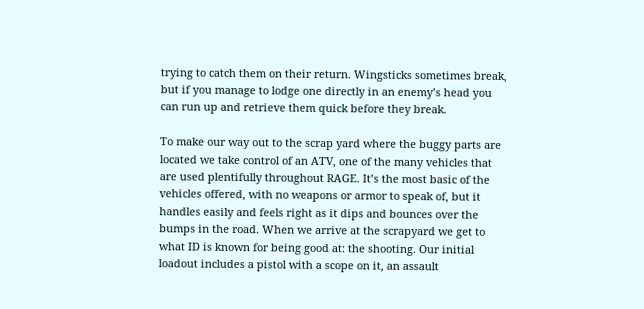trying to catch them on their return. Wingsticks sometimes break, but if you manage to lodge one directly in an enemy’s head you can run up and retrieve them quick before they break.

To make our way out to the scrap yard where the buggy parts are located we take control of an ATV, one of the many vehicles that are used plentifully throughout RAGE. It’s the most basic of the vehicles offered, with no weapons or armor to speak of, but it handles easily and feels right as it dips and bounces over the bumps in the road. When we arrive at the scrapyard we get to what ID is known for being good at: the shooting. Our initial loadout includes a pistol with a scope on it, an assault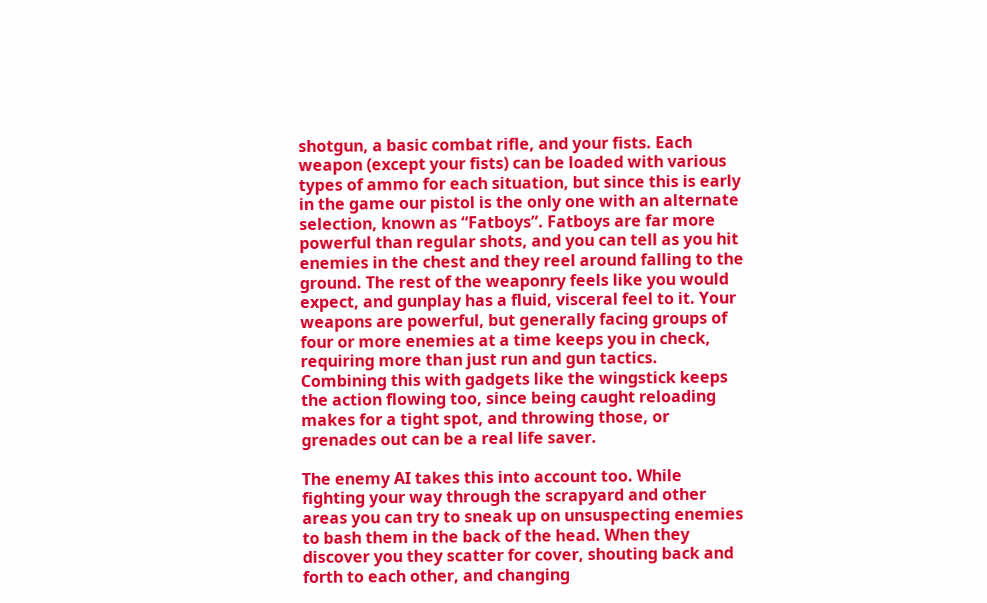shotgun, a basic combat rifle, and your fists. Each weapon (except your fists) can be loaded with various types of ammo for each situation, but since this is early in the game our pistol is the only one with an alternate selection, known as “Fatboys”. Fatboys are far more powerful than regular shots, and you can tell as you hit enemies in the chest and they reel around falling to the ground. The rest of the weaponry feels like you would expect, and gunplay has a fluid, visceral feel to it. Your weapons are powerful, but generally facing groups of four or more enemies at a time keeps you in check, requiring more than just run and gun tactics. Combining this with gadgets like the wingstick keeps the action flowing too, since being caught reloading makes for a tight spot, and throwing those, or grenades out can be a real life saver.

The enemy AI takes this into account too. While fighting your way through the scrapyard and other areas you can try to sneak up on unsuspecting enemies to bash them in the back of the head. When they discover you they scatter for cover, shouting back and forth to each other, and changing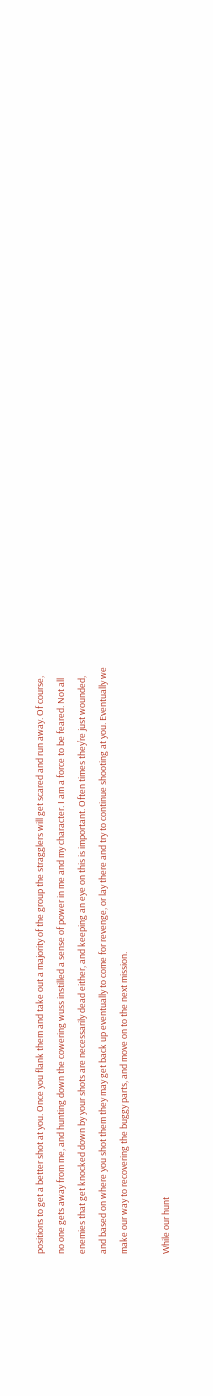positions to get a better shot at you. Once you flank them and take out a majority of the group the stragglers will get scared and run away. Of course, no one gets away from me, and hunting down the cowering wuss instilled a sense of power in me and my character. I am a force to be feared. Not all enemies that get knocked down by your shots are necessarily dead either, and keeping an eye on this is important. Often times they’re just wounded, and based on where you shot them they may get back up eventually to come for revenge, or lay there and try to continue shooting at you. Eventually we make our way to recovering the buggy parts, and move on to the next mission.

While our hunt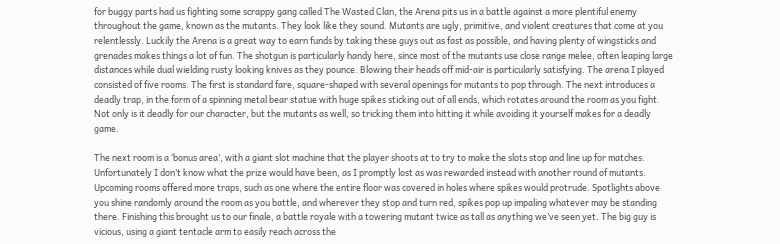for buggy parts had us fighting some scrappy gang called The Wasted Clan, the Arena pits us in a battle against a more plentiful enemy throughout the game, known as the mutants. They look like they sound. Mutants are ugly, primitive, and violent creatures that come at you relentlessly. Luckily the Arena is a great way to earn funds by taking these guys out as fast as possible, and having plenty of wingsticks and grenades makes things a lot of fun. The shotgun is particularly handy here, since most of the mutants use close range melee, often leaping large distances while dual wielding rusty looking knives as they pounce. Blowing their heads off mid-air is particularly satisfying. The arena I played consisted of five rooms. The first is standard fare, square-shaped with several openings for mutants to pop through. The next introduces a deadly trap, in the form of a spinning metal bear statue with huge spikes sticking out of all ends, which rotates around the room as you fight. Not only is it deadly for our character, but the mutants as well, so tricking them into hitting it while avoiding it yourself makes for a deadly game.

The next room is a ‘bonus area’, with a giant slot machine that the player shoots at to try to make the slots stop and line up for matches. Unfortunately I don’t know what the prize would have been, as I promptly lost as was rewarded instead with another round of mutants. Upcoming rooms offered more traps, such as one where the entire floor was covered in holes where spikes would protrude. Spotlights above you shine randomly around the room as you battle, and wherever they stop and turn red, spikes pop up impaling whatever may be standing there. Finishing this brought us to our finale, a battle royale with a towering mutant twice as tall as anything we’ve seen yet. The big guy is vicious, using a giant tentacle arm to easily reach across the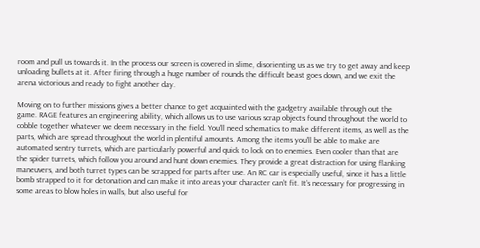room and pull us towards it. In the process our screen is covered in slime, disorienting us as we try to get away and keep unloading bullets at it. After firing through a huge number of rounds the difficult beast goes down, and we exit the arena victorious and ready to fight another day.

Moving on to further missions gives a better chance to get acquainted with the gadgetry available through out the game. RAGE features an engineering ability, which allows us to use various scrap objects found throughout the world to cobble together whatever we deem necessary in the field. You’ll need schematics to make different items, as well as the parts, which are spread throughout the world in plentiful amounts. Among the items you’ll be able to make are automated sentry turrets, which are particularly powerful and quick to lock on to enemies. Even cooler than that are the spider turrets, which follow you around and hunt down enemies. They provide a great distraction for using flanking maneuvers, and both turret types can be scrapped for parts after use. An RC car is especially useful, since it has a little bomb strapped to it for detonation and can make it into areas your character can’t fit. It’s necessary for progressing in some areas to blow holes in walls, but also useful for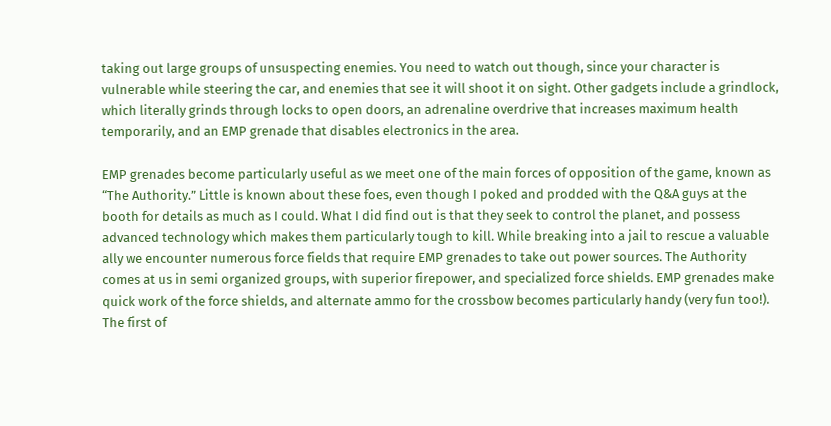taking out large groups of unsuspecting enemies. You need to watch out though, since your character is vulnerable while steering the car, and enemies that see it will shoot it on sight. Other gadgets include a grindlock, which literally grinds through locks to open doors, an adrenaline overdrive that increases maximum health temporarily, and an EMP grenade that disables electronics in the area.

EMP grenades become particularly useful as we meet one of the main forces of opposition of the game, known as “The Authority.” Little is known about these foes, even though I poked and prodded with the Q&A guys at the booth for details as much as I could. What I did find out is that they seek to control the planet, and possess advanced technology which makes them particularly tough to kill. While breaking into a jail to rescue a valuable ally we encounter numerous force fields that require EMP grenades to take out power sources. The Authority comes at us in semi organized groups, with superior firepower, and specialized force shields. EMP grenades make quick work of the force shields, and alternate ammo for the crossbow becomes particularly handy (very fun too!). The first of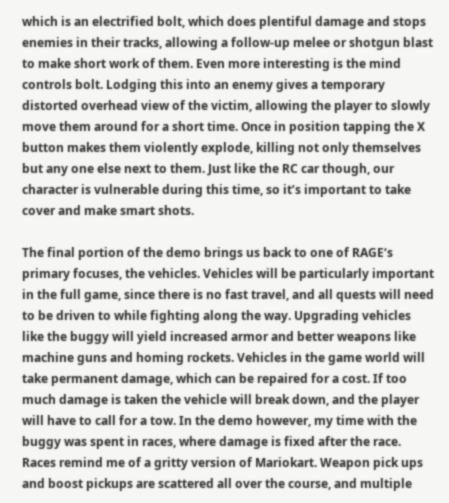which is an electrified bolt, which does plentiful damage and stops enemies in their tracks, allowing a follow-up melee or shotgun blast to make short work of them. Even more interesting is the mind controls bolt. Lodging this into an enemy gives a temporary distorted overhead view of the victim, allowing the player to slowly move them around for a short time. Once in position tapping the X button makes them violently explode, killing not only themselves but any one else next to them. Just like the RC car though, our character is vulnerable during this time, so it’s important to take cover and make smart shots.

The final portion of the demo brings us back to one of RAGE‘s primary focuses, the vehicles. Vehicles will be particularly important in the full game, since there is no fast travel, and all quests will need to be driven to while fighting along the way. Upgrading vehicles like the buggy will yield increased armor and better weapons like machine guns and homing rockets. Vehicles in the game world will take permanent damage, which can be repaired for a cost. If too much damage is taken the vehicle will break down, and the player will have to call for a tow. In the demo however, my time with the buggy was spent in races, where damage is fixed after the race. Races remind me of a gritty version of Mariokart. Weapon pick ups and boost pickups are scattered all over the course, and multiple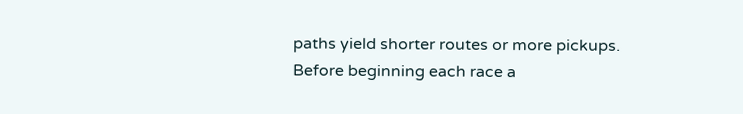paths yield shorter routes or more pickups. Before beginning each race a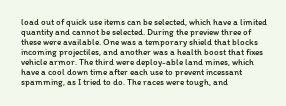load out of quick use items can be selected, which have a limited quantity and cannot be selected. During the preview three of these were available. One was a temporary shield that blocks incoming projectiles, and another was a health boost that fixes vehicle armor. The third were deploy-able land mines, which have a cool down time after each use to prevent incessant spamming, as I tried to do. The races were tough, and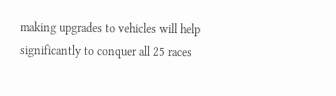making upgrades to vehicles will help significantly to conquer all 25 races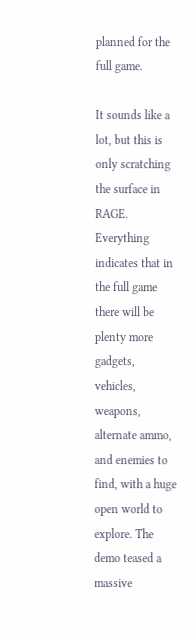planned for the full game.

It sounds like a lot, but this is only scratching the surface in RAGE. Everything indicates that in the full game there will be plenty more gadgets, vehicles, weapons, alternate ammo, and enemies to find, with a huge open world to explore. The demo teased a massive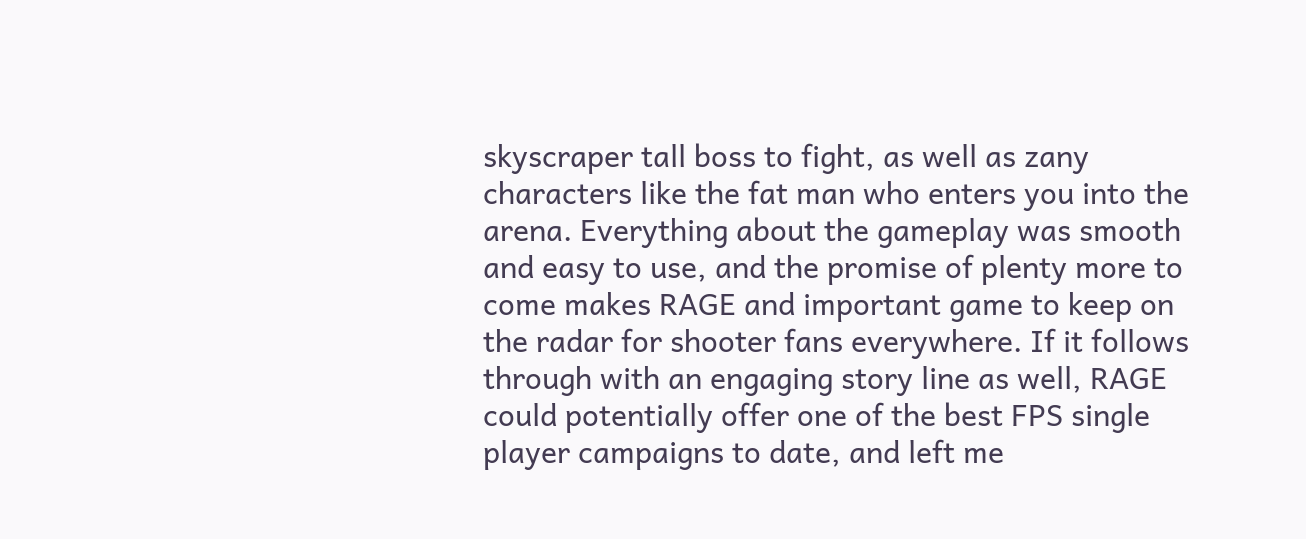skyscraper tall boss to fight, as well as zany characters like the fat man who enters you into the arena. Everything about the gameplay was smooth and easy to use, and the promise of plenty more to come makes RAGE and important game to keep on the radar for shooter fans everywhere. If it follows through with an engaging story line as well, RAGE could potentially offer one of the best FPS single player campaigns to date, and left me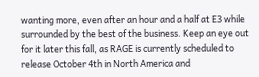wanting more, even after an hour and a half at E3 while surrounded by the best of the business. Keep an eye out for it later this fall, as RAGE is currently scheduled to release October 4th in North America and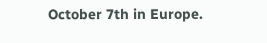October 7th in Europe.